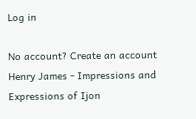Log in

No account? Create an account
Henry James - Impressions and Expressions of Ijon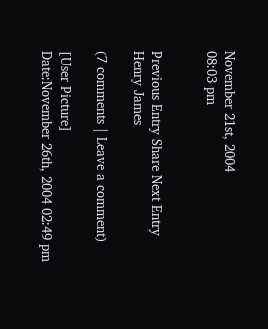November 21st, 2004
08:03 pm


Previous Entry Share Next Entry
Henry James

(7 comments | Leave a comment)

[User Picture]
Date:November 26th, 2004 02:49 pm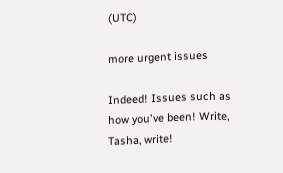(UTC)

more urgent issues

Indeed! Issues such as how you've been! Write, Tasha, write!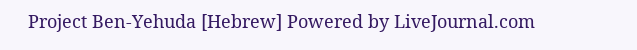Project Ben-Yehuda [Hebrew] Powered by LiveJournal.com